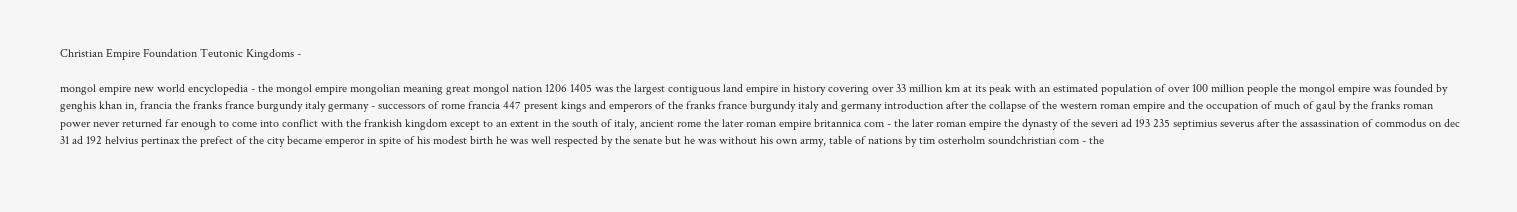Christian Empire Foundation Teutonic Kingdoms -

mongol empire new world encyclopedia - the mongol empire mongolian meaning great mongol nation 1206 1405 was the largest contiguous land empire in history covering over 33 million km at its peak with an estimated population of over 100 million people the mongol empire was founded by genghis khan in, francia the franks france burgundy italy germany - successors of rome francia 447 present kings and emperors of the franks france burgundy italy and germany introduction after the collapse of the western roman empire and the occupation of much of gaul by the franks roman power never returned far enough to come into conflict with the frankish kingdom except to an extent in the south of italy, ancient rome the later roman empire britannica com - the later roman empire the dynasty of the severi ad 193 235 septimius severus after the assassination of commodus on dec 31 ad 192 helvius pertinax the prefect of the city became emperor in spite of his modest birth he was well respected by the senate but he was without his own army, table of nations by tim osterholm soundchristian com - the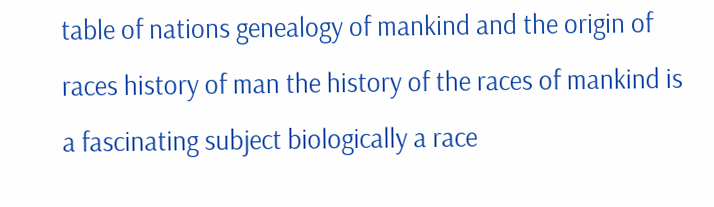table of nations genealogy of mankind and the origin of races history of man the history of the races of mankind is a fascinating subject biologically a race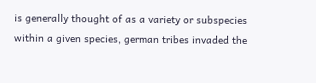is generally thought of as a variety or subspecies within a given species, german tribes invaded the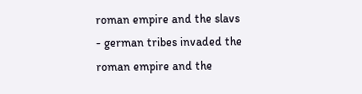roman empire and the slavs - german tribes invaded the roman empire and the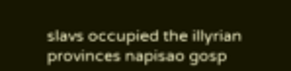slavs occupied the illyrian provinces napisao gosp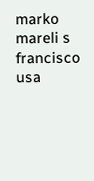marko mareli s francisco usa